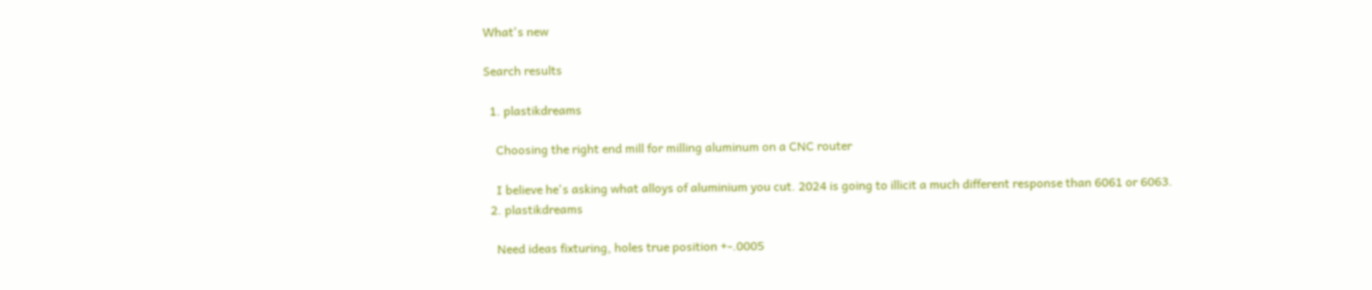What's new

Search results

  1. plastikdreams

    Choosing the right end mill for milling aluminum on a CNC router

    I believe he's asking what alloys of aluminium you cut. 2024 is going to illicit a much different response than 6061 or 6063.
  2. plastikdreams

    Need ideas fixturing, holes true position +-.0005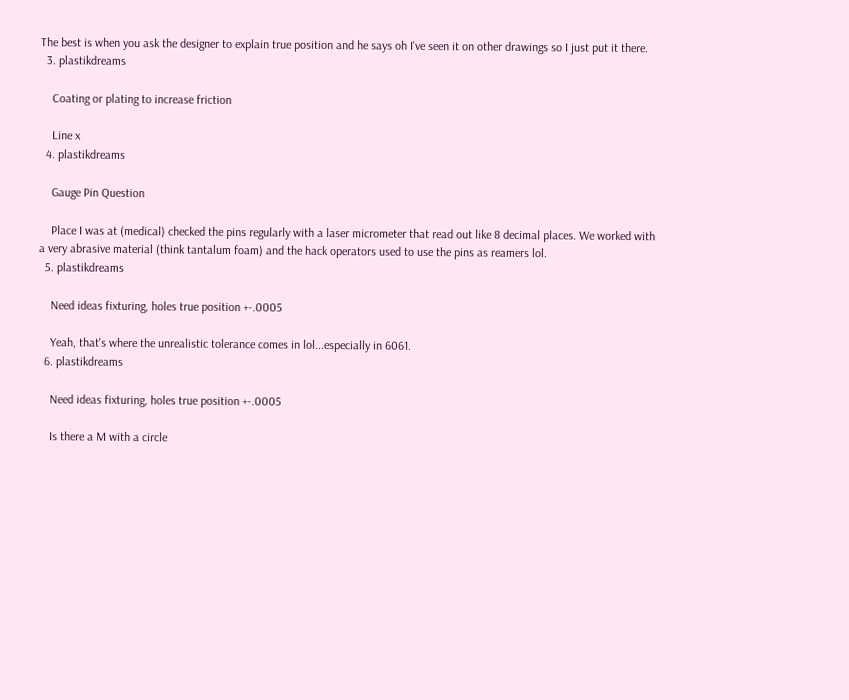The best is when you ask the designer to explain true position and he says oh I've seen it on other drawings so I just put it there.
  3. plastikdreams

    Coating or plating to increase friction

    Line x
  4. plastikdreams

    Gauge Pin Question

    Place I was at (medical) checked the pins regularly with a laser micrometer that read out like 8 decimal places. We worked with a very abrasive material (think tantalum foam) and the hack operators used to use the pins as reamers lol.
  5. plastikdreams

    Need ideas fixturing, holes true position +-.0005

    Yeah, that's where the unrealistic tolerance comes in lol...especially in 6061.
  6. plastikdreams

    Need ideas fixturing, holes true position +-.0005

    Is there a M with a circle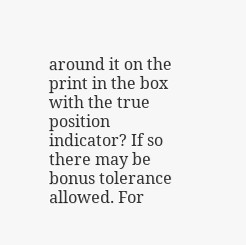around it on the print in the box with the true position indicator? If so there may be bonus tolerance allowed. For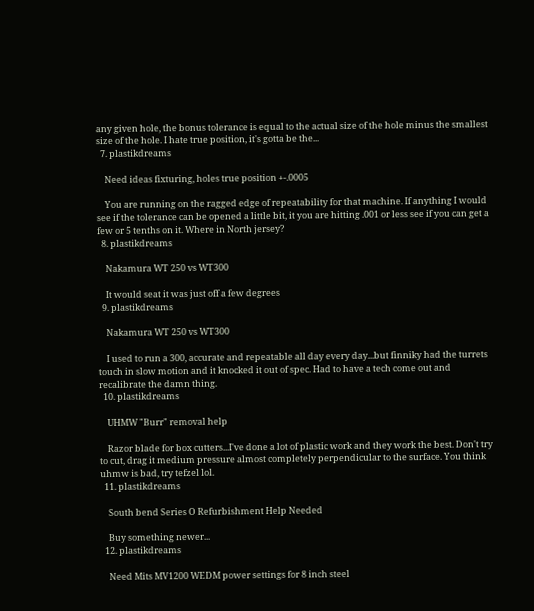any given hole, the bonus tolerance is equal to the actual size of the hole minus the smallest size of the hole. I hate true position, it's gotta be the...
  7. plastikdreams

    Need ideas fixturing, holes true position +-.0005

    You are running on the ragged edge of repeatability for that machine. If anything I would see if the tolerance can be opened a little bit, it you are hitting .001 or less see if you can get a few or 5 tenths on it. Where in North jersey?
  8. plastikdreams

    Nakamura WT 250 vs WT300

    It would seat it was just off a few degrees
  9. plastikdreams

    Nakamura WT 250 vs WT300

    I used to run a 300, accurate and repeatable all day every day...but finniky had the turrets touch in slow motion and it knocked it out of spec. Had to have a tech come out and recalibrate the damn thing.
  10. plastikdreams

    UHMW "Burr" removal help

    Razor blade for box cutters...I've done a lot of plastic work and they work the best. Don't try to cut, drag it medium pressure almost completely perpendicular to the surface. You think uhmw is bad, try tefzel lol.
  11. plastikdreams

    South bend Series O Refurbishment Help Needed

    Buy something newer...
  12. plastikdreams

    Need Mits MV1200 WEDM power settings for 8 inch steel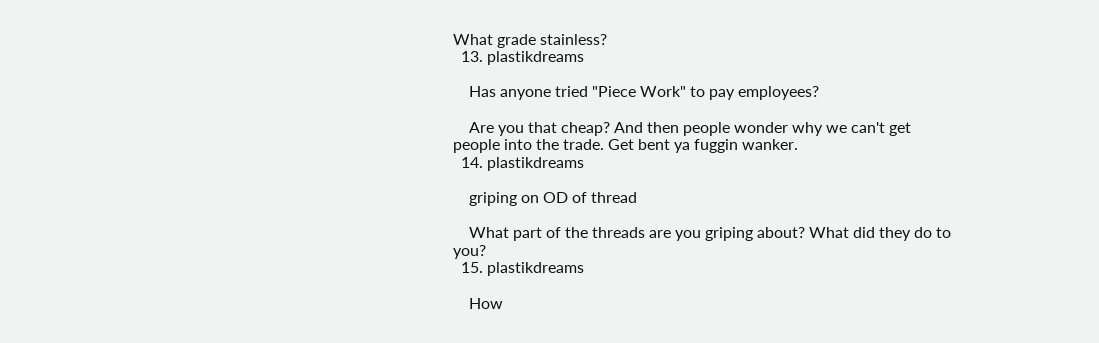What grade stainless?
  13. plastikdreams

    Has anyone tried "Piece Work" to pay employees?

    Are you that cheap? And then people wonder why we can't get people into the trade. Get bent ya fuggin wanker.
  14. plastikdreams

    griping on OD of thread

    What part of the threads are you griping about? What did they do to you?
  15. plastikdreams

    How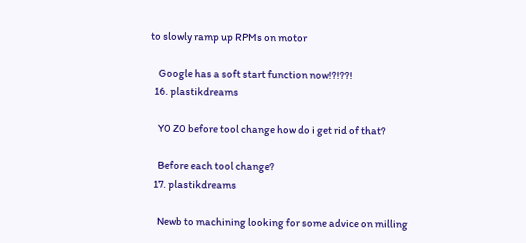to slowly ramp up RPMs on motor

    Google has a soft start function now!?!??!
  16. plastikdreams

    Y0 Z0 before tool change how do i get rid of that?

    Before each tool change?
  17. plastikdreams

    Newb to machining looking for some advice on milling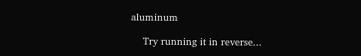aluminum

    Try running it in reverse...